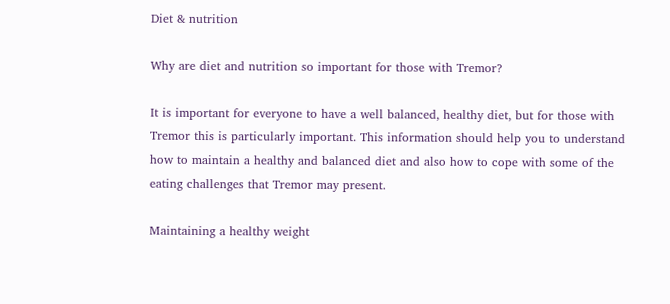Diet & nutrition

Why are diet and nutrition so important for those with Tremor?

It is important for everyone to have a well balanced, healthy diet, but for those with Tremor this is particularly important. This information should help you to understand how to maintain a healthy and balanced diet and also how to cope with some of the eating challenges that Tremor may present.

Maintaining a healthy weight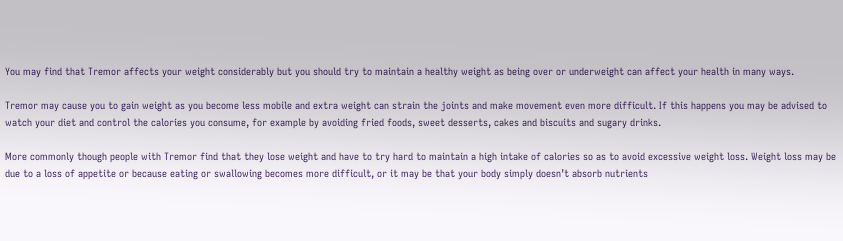You may find that Tremor affects your weight considerably but you should try to maintain a healthy weight as being over or underweight can affect your health in many ways.

Tremor may cause you to gain weight as you become less mobile and extra weight can strain the joints and make movement even more difficult. If this happens you may be advised to watch your diet and control the calories you consume, for example by avoiding fried foods, sweet desserts, cakes and biscuits and sugary drinks.

More commonly though people with Tremor find that they lose weight and have to try hard to maintain a high intake of calories so as to avoid excessive weight loss. Weight loss may be due to a loss of appetite or because eating or swallowing becomes more difficult, or it may be that your body simply doesn’t absorb nutrients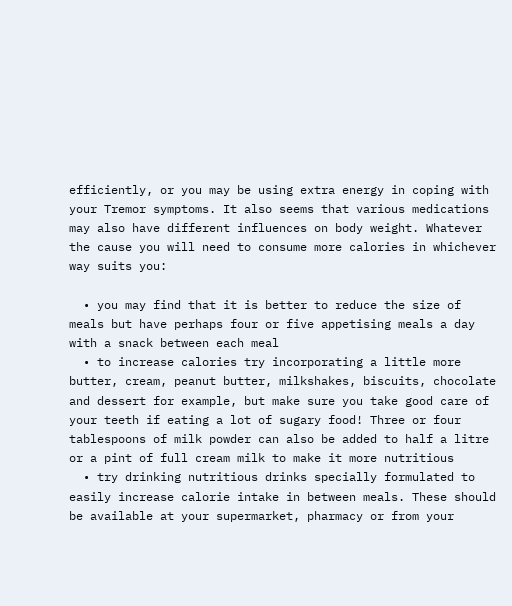efficiently, or you may be using extra energy in coping with your Tremor symptoms. It also seems that various medications may also have different influences on body weight. Whatever the cause you will need to consume more calories in whichever way suits you:

  • you may find that it is better to reduce the size of meals but have perhaps four or five appetising meals a day with a snack between each meal
  • to increase calories try incorporating a little more butter, cream, peanut butter, milkshakes, biscuits, chocolate and dessert for example, but make sure you take good care of your teeth if eating a lot of sugary food! Three or four tablespoons of milk powder can also be added to half a litre or a pint of full cream milk to make it more nutritious
  • try drinking nutritious drinks specially formulated to easily increase calorie intake in between meals. These should be available at your supermarket, pharmacy or from your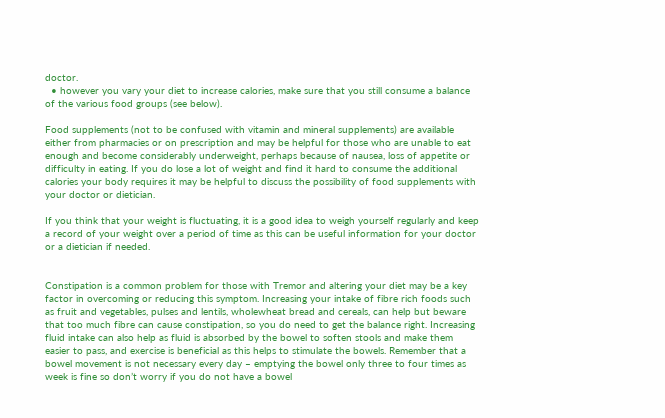doctor.
  • however you vary your diet to increase calories, make sure that you still consume a balance of the various food groups (see below).

Food supplements (not to be confused with vitamin and mineral supplements) are available either from pharmacies or on prescription and may be helpful for those who are unable to eat enough and become considerably underweight, perhaps because of nausea, loss of appetite or difficulty in eating. If you do lose a lot of weight and find it hard to consume the additional calories your body requires it may be helpful to discuss the possibility of food supplements with your doctor or dietician.

If you think that your weight is fluctuating, it is a good idea to weigh yourself regularly and keep a record of your weight over a period of time as this can be useful information for your doctor or a dietician if needed.


Constipation is a common problem for those with Tremor and altering your diet may be a key factor in overcoming or reducing this symptom. Increasing your intake of fibre rich foods such as fruit and vegetables, pulses and lentils, wholewheat bread and cereals, can help but beware that too much fibre can cause constipation, so you do need to get the balance right. Increasing fluid intake can also help as fluid is absorbed by the bowel to soften stools and make them easier to pass, and exercise is beneficial as this helps to stimulate the bowels. Remember that a bowel movement is not necessary every day – emptying the bowel only three to four times as week is fine so don’t worry if you do not have a bowel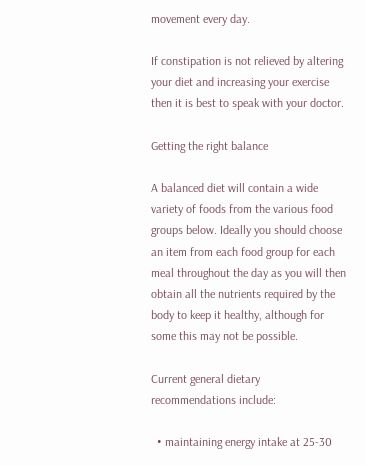movement every day.

If constipation is not relieved by altering your diet and increasing your exercise then it is best to speak with your doctor.

Getting the right balance

A balanced diet will contain a wide variety of foods from the various food groups below. Ideally you should choose an item from each food group for each meal throughout the day as you will then obtain all the nutrients required by the body to keep it healthy, although for some this may not be possible.

Current general dietary recommendations include:

  • maintaining energy intake at 25-30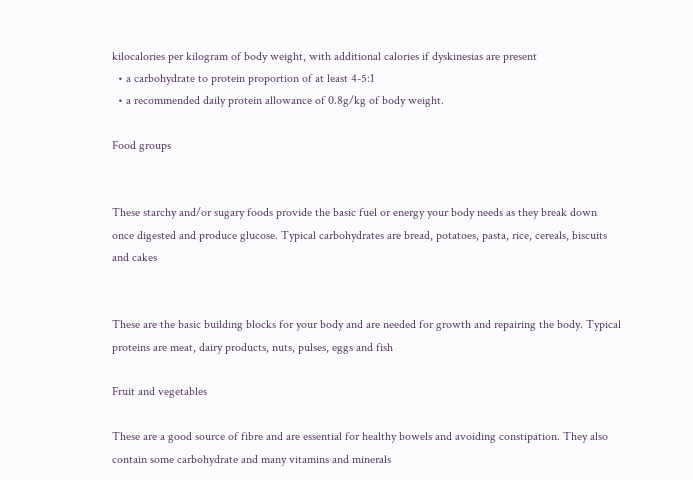kilocalories per kilogram of body weight, with additional calories if dyskinesias are present
  • a carbohydrate to protein proportion of at least 4-5:1
  • a recommended daily protein allowance of 0.8g/kg of body weight.

Food groups


These starchy and/or sugary foods provide the basic fuel or energy your body needs as they break down once digested and produce glucose. Typical carbohydrates are bread, potatoes, pasta, rice, cereals, biscuits and cakes


These are the basic building blocks for your body and are needed for growth and repairing the body. Typical proteins are meat, dairy products, nuts, pulses, eggs and fish

Fruit and vegetables

These are a good source of fibre and are essential for healthy bowels and avoiding constipation. They also contain some carbohydrate and many vitamins and minerals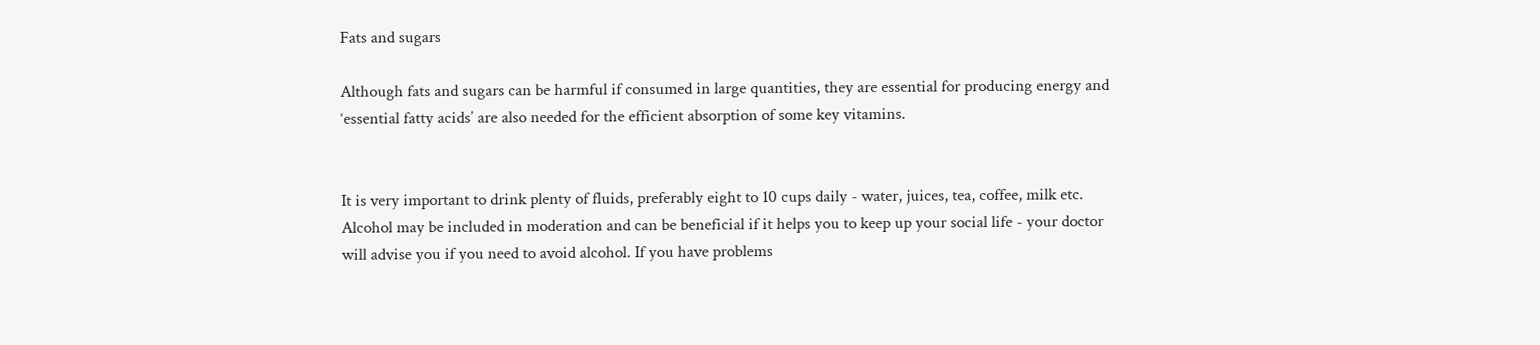Fats and sugars

Although fats and sugars can be harmful if consumed in large quantities, they are essential for producing energy and ‘essential fatty acids’ are also needed for the efficient absorption of some key vitamins.


It is very important to drink plenty of fluids, preferably eight to 10 cups daily - water, juices, tea, coffee, milk etc. Alcohol may be included in moderation and can be beneficial if it helps you to keep up your social life - your doctor will advise you if you need to avoid alcohol. If you have problems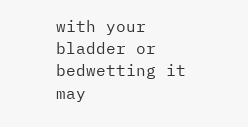with your bladder or bedwetting it may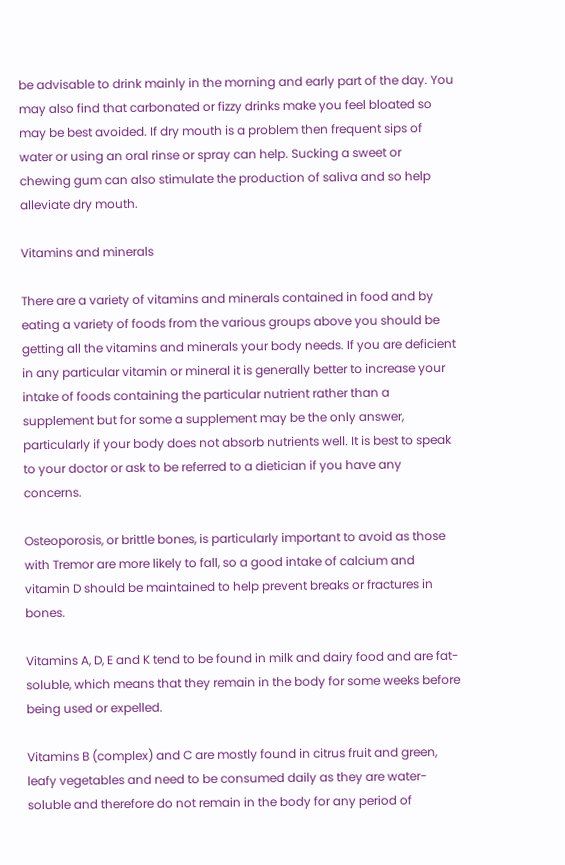be advisable to drink mainly in the morning and early part of the day. You may also find that carbonated or fizzy drinks make you feel bloated so may be best avoided. If dry mouth is a problem then frequent sips of water or using an oral rinse or spray can help. Sucking a sweet or chewing gum can also stimulate the production of saliva and so help alleviate dry mouth.

Vitamins and minerals

There are a variety of vitamins and minerals contained in food and by eating a variety of foods from the various groups above you should be getting all the vitamins and minerals your body needs. If you are deficient in any particular vitamin or mineral it is generally better to increase your intake of foods containing the particular nutrient rather than a supplement but for some a supplement may be the only answer, particularly if your body does not absorb nutrients well. It is best to speak to your doctor or ask to be referred to a dietician if you have any concerns.

Osteoporosis, or brittle bones, is particularly important to avoid as those with Tremor are more likely to fall, so a good intake of calcium and vitamin D should be maintained to help prevent breaks or fractures in bones.

Vitamins A, D, E and K tend to be found in milk and dairy food and are fat-soluble, which means that they remain in the body for some weeks before being used or expelled.

Vitamins B (complex) and C are mostly found in citrus fruit and green, leafy vegetables and need to be consumed daily as they are water-soluble and therefore do not remain in the body for any period of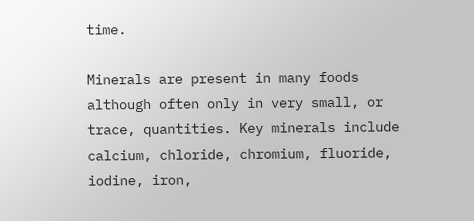time.

Minerals are present in many foods although often only in very small, or trace, quantities. Key minerals include calcium, chloride, chromium, fluoride, iodine, iron,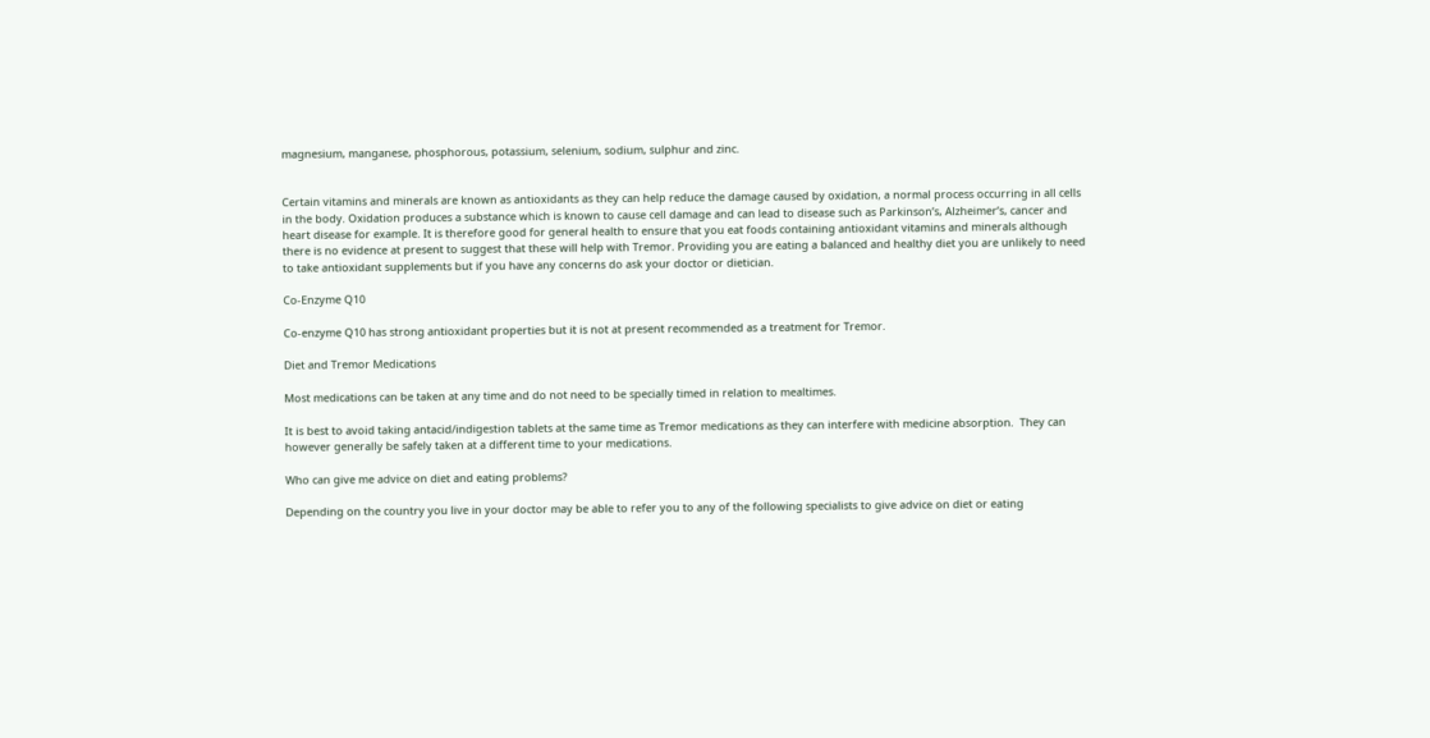magnesium, manganese, phosphorous, potassium, selenium, sodium, sulphur and zinc.


Certain vitamins and minerals are known as antioxidants as they can help reduce the damage caused by oxidation, a normal process occurring in all cells in the body. Oxidation produces a substance which is known to cause cell damage and can lead to disease such as Parkinson’s, Alzheimer’s, cancer and heart disease for example. It is therefore good for general health to ensure that you eat foods containing antioxidant vitamins and minerals although there is no evidence at present to suggest that these will help with Tremor. Providing you are eating a balanced and healthy diet you are unlikely to need to take antioxidant supplements but if you have any concerns do ask your doctor or dietician.

Co-Enzyme Q10

Co-enzyme Q10 has strong antioxidant properties but it is not at present recommended as a treatment for Tremor.

Diet and Tremor Medications

Most medications can be taken at any time and do not need to be specially timed in relation to mealtimes.

It is best to avoid taking antacid/indigestion tablets at the same time as Tremor medications as they can interfere with medicine absorption.  They can however generally be safely taken at a different time to your medications.

Who can give me advice on diet and eating problems?

Depending on the country you live in your doctor may be able to refer you to any of the following specialists to give advice on diet or eating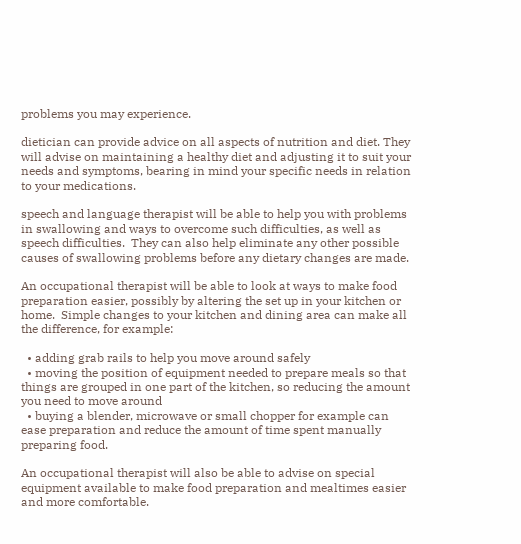problems you may experience.

dietician can provide advice on all aspects of nutrition and diet. They will advise on maintaining a healthy diet and adjusting it to suit your needs and symptoms, bearing in mind your specific needs in relation to your medications.

speech and language therapist will be able to help you with problems in swallowing and ways to overcome such difficulties, as well as speech difficulties.  They can also help eliminate any other possible causes of swallowing problems before any dietary changes are made.

An occupational therapist will be able to look at ways to make food preparation easier, possibly by altering the set up in your kitchen or home.  Simple changes to your kitchen and dining area can make all the difference, for example:

  • adding grab rails to help you move around safely
  • moving the position of equipment needed to prepare meals so that things are grouped in one part of the kitchen, so reducing the amount you need to move around
  • buying a blender, microwave or small chopper for example can ease preparation and reduce the amount of time spent manually preparing food.

An occupational therapist will also be able to advise on special equipment available to make food preparation and mealtimes easier and more comfortable.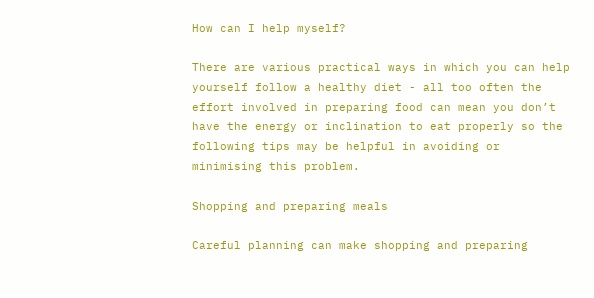How can I help myself?

There are various practical ways in which you can help yourself follow a healthy diet - all too often the effort involved in preparing food can mean you don’t have the energy or inclination to eat properly so the following tips may be helpful in avoiding or minimising this problem.

Shopping and preparing meals

Careful planning can make shopping and preparing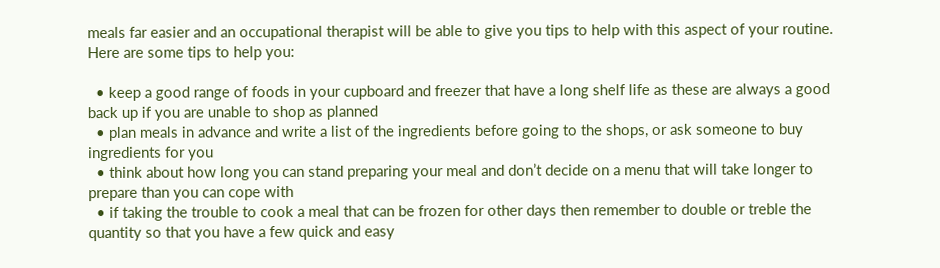meals far easier and an occupational therapist will be able to give you tips to help with this aspect of your routine. Here are some tips to help you:

  • keep a good range of foods in your cupboard and freezer that have a long shelf life as these are always a good back up if you are unable to shop as planned
  • plan meals in advance and write a list of the ingredients before going to the shops, or ask someone to buy ingredients for you
  • think about how long you can stand preparing your meal and don’t decide on a menu that will take longer to prepare than you can cope with
  • if taking the trouble to cook a meal that can be frozen for other days then remember to double or treble the quantity so that you have a few quick and easy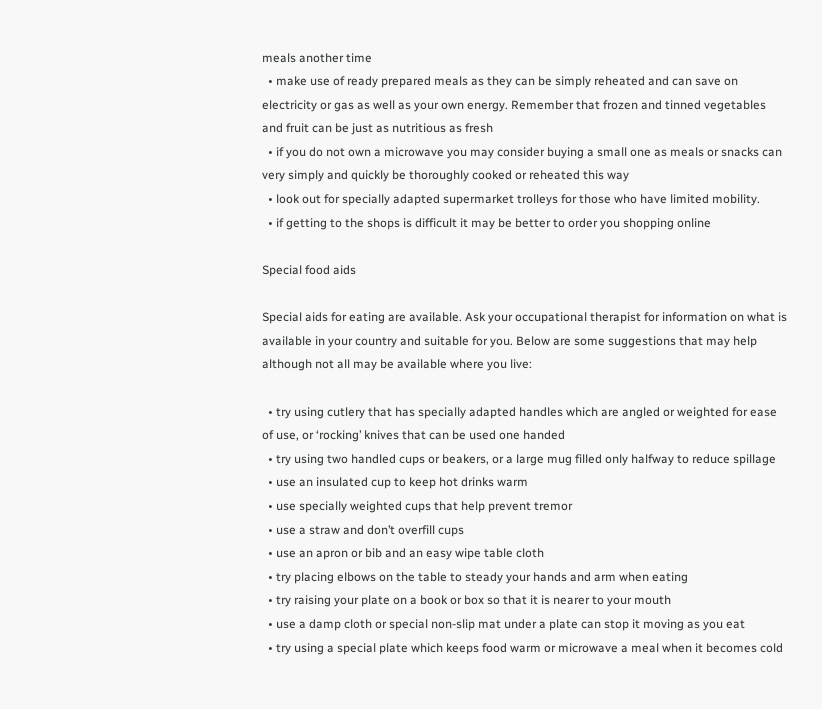meals another time
  • make use of ready prepared meals as they can be simply reheated and can save on electricity or gas as well as your own energy. Remember that frozen and tinned vegetables and fruit can be just as nutritious as fresh
  • if you do not own a microwave you may consider buying a small one as meals or snacks can very simply and quickly be thoroughly cooked or reheated this way
  • look out for specially adapted supermarket trolleys for those who have limited mobility.
  • if getting to the shops is difficult it may be better to order you shopping online

Special food aids

Special aids for eating are available. Ask your occupational therapist for information on what is available in your country and suitable for you. Below are some suggestions that may help although not all may be available where you live:

  • try using cutlery that has specially adapted handles which are angled or weighted for ease of use, or ‘rocking’ knives that can be used one handed
  • try using two handled cups or beakers, or a large mug filled only halfway to reduce spillage
  • use an insulated cup to keep hot drinks warm
  • use specially weighted cups that help prevent tremor
  • use a straw and don’t overfill cups
  • use an apron or bib and an easy wipe table cloth
  • try placing elbows on the table to steady your hands and arm when eating
  • try raising your plate on a book or box so that it is nearer to your mouth
  • use a damp cloth or special non-slip mat under a plate can stop it moving as you eat
  • try using a special plate which keeps food warm or microwave a meal when it becomes cold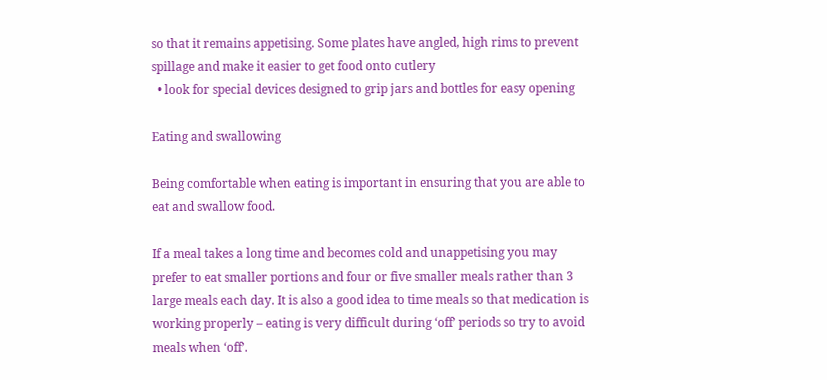so that it remains appetising. Some plates have angled, high rims to prevent spillage and make it easier to get food onto cutlery
  • look for special devices designed to grip jars and bottles for easy opening

Eating and swallowing

Being comfortable when eating is important in ensuring that you are able to eat and swallow food.

If a meal takes a long time and becomes cold and unappetising you may prefer to eat smaller portions and four or five smaller meals rather than 3 large meals each day. It is also a good idea to time meals so that medication is working properly – eating is very difficult during ‘off’ periods so try to avoid meals when ‘off’.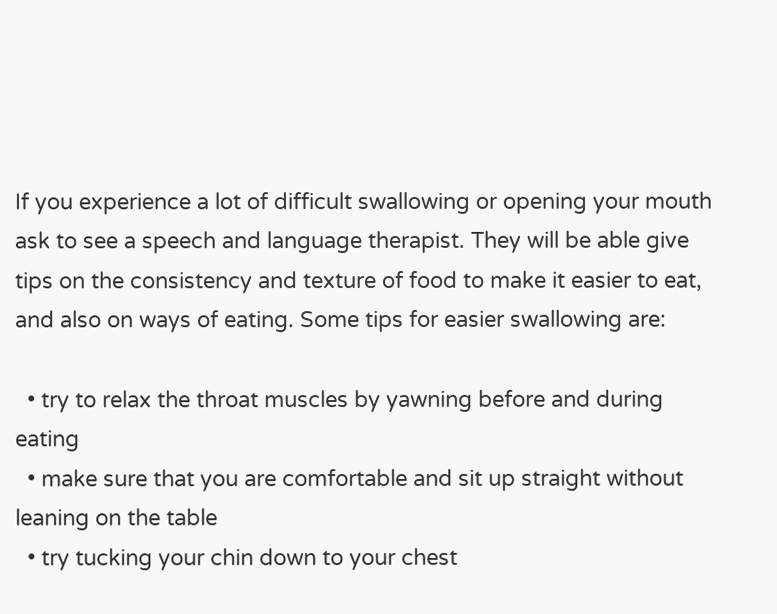If you experience a lot of difficult swallowing or opening your mouth ask to see a speech and language therapist. They will be able give tips on the consistency and texture of food to make it easier to eat, and also on ways of eating. Some tips for easier swallowing are:

  • try to relax the throat muscles by yawning before and during eating
  • make sure that you are comfortable and sit up straight without leaning on the table
  • try tucking your chin down to your chest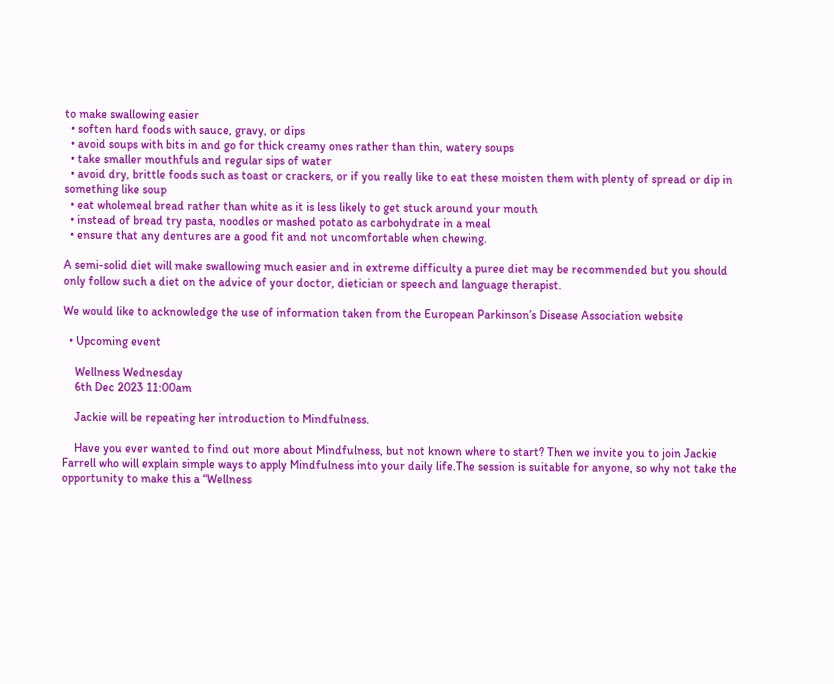to make swallowing easier
  • soften hard foods with sauce, gravy, or dips
  • avoid soups with bits in and go for thick creamy ones rather than thin, watery soups
  • take smaller mouthfuls and regular sips of water
  • avoid dry, brittle foods such as toast or crackers, or if you really like to eat these moisten them with plenty of spread or dip in something like soup
  • eat wholemeal bread rather than white as it is less likely to get stuck around your mouth
  • instead of bread try pasta, noodles or mashed potato as carbohydrate in a meal
  • ensure that any dentures are a good fit and not uncomfortable when chewing.

A semi-solid diet will make swallowing much easier and in extreme difficulty a puree diet may be recommended but you should only follow such a diet on the advice of your doctor, dietician or speech and language therapist.

We would like to acknowledge the use of information taken from the European Parkinson’s Disease Association website

  • Upcoming event

    Wellness Wednesday
    6th Dec 2023 11:00am

    Jackie will be repeating her introduction to Mindfulness.

    Have you ever wanted to find out more about Mindfulness, but not known where to start? Then we invite you to join Jackie Farrell who will explain simple ways to apply Mindfulness into your daily life.The session is suitable for anyone, so why not take the opportunity to make this a “Wellness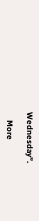Wednesday”.

    More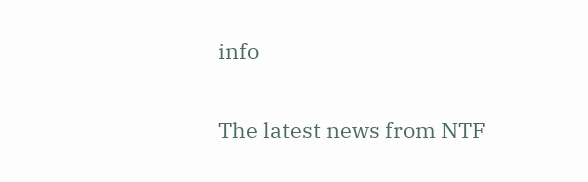info

The latest news from NTF